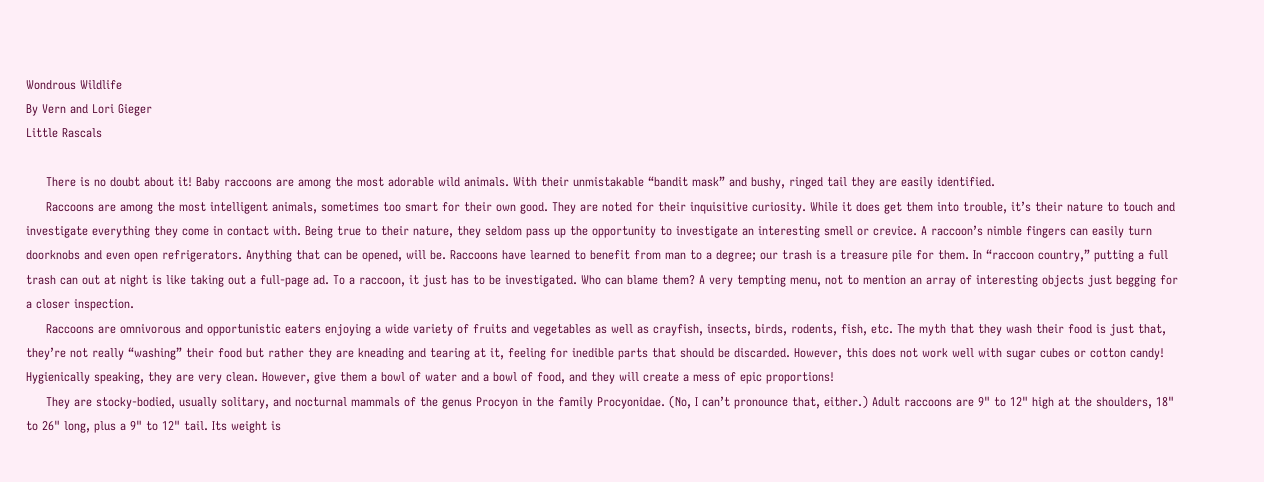Wondrous Wildlife
By Vern and Lori Gieger
Little Rascals

     There is no doubt about it! Baby raccoons are among the most adorable wild animals. With their unmistakable “bandit mask” and bushy, ringed tail they are easily identified.
     Raccoons are among the most intelligent animals, sometimes too smart for their own good. They are noted for their inquisitive curiosity. While it does get them into trouble, it’s their nature to touch and investigate everything they come in contact with. Being true to their nature, they seldom pass up the opportunity to investigate an interesting smell or crevice. A raccoon’s nimble fingers can easily turn doorknobs and even open refrigerators. Anything that can be opened, will be. Raccoons have learned to benefit from man to a degree; our trash is a treasure pile for them. In “raccoon country,” putting a full trash can out at night is like taking out a full-page ad. To a raccoon, it just has to be investigated. Who can blame them? A very tempting menu, not to mention an array of interesting objects just begging for a closer inspection.
     Raccoons are omnivorous and opportunistic eaters enjoying a wide variety of fruits and vegetables as well as crayfish, insects, birds, rodents, fish, etc. The myth that they wash their food is just that, they’re not really “washing” their food but rather they are kneading and tearing at it, feeling for inedible parts that should be discarded. However, this does not work well with sugar cubes or cotton candy! Hygienically speaking, they are very clean. However, give them a bowl of water and a bowl of food, and they will create a mess of epic proportions!
     They are stocky-bodied, usually solitary, and nocturnal mammals of the genus Procyon in the family Procyonidae. (No, I can’t pronounce that, either.) Adult raccoons are 9" to 12" high at the shoulders, 18" to 26" long, plus a 9" to 12" tail. Its weight is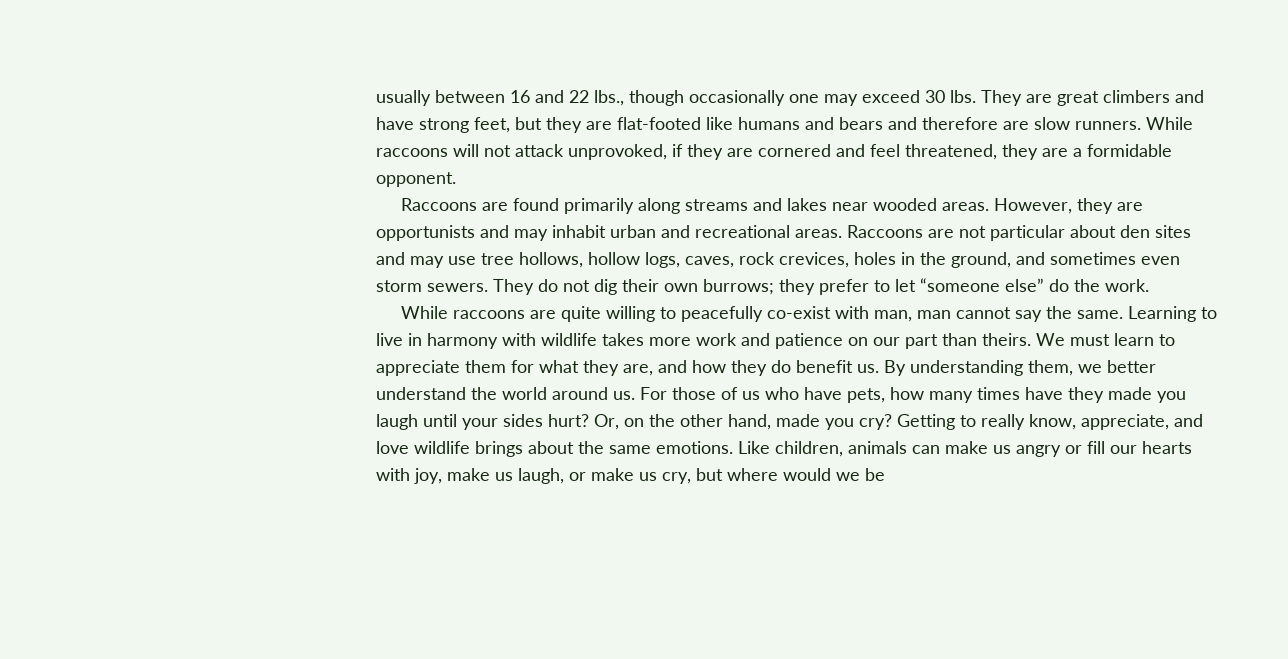usually between 16 and 22 lbs., though occasionally one may exceed 30 lbs. They are great climbers and have strong feet, but they are flat-footed like humans and bears and therefore are slow runners. While raccoons will not attack unprovoked, if they are cornered and feel threatened, they are a formidable opponent.
     Raccoons are found primarily along streams and lakes near wooded areas. However, they are opportunists and may inhabit urban and recreational areas. Raccoons are not particular about den sites and may use tree hollows, hollow logs, caves, rock crevices, holes in the ground, and sometimes even storm sewers. They do not dig their own burrows; they prefer to let “someone else” do the work.
     While raccoons are quite willing to peacefully co-exist with man, man cannot say the same. Learning to live in harmony with wildlife takes more work and patience on our part than theirs. We must learn to appreciate them for what they are, and how they do benefit us. By understanding them, we better understand the world around us. For those of us who have pets, how many times have they made you laugh until your sides hurt? Or, on the other hand, made you cry? Getting to really know, appreciate, and love wildlife brings about the same emotions. Like children, animals can make us angry or fill our hearts with joy, make us laugh, or make us cry, but where would we be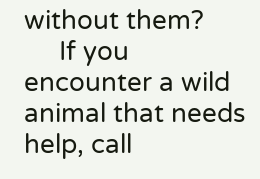without them?
     If you encounter a wild animal that needs help, call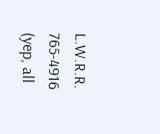L.W.R.R. 765-4916 (yep, all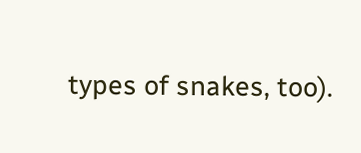types of snakes, too).